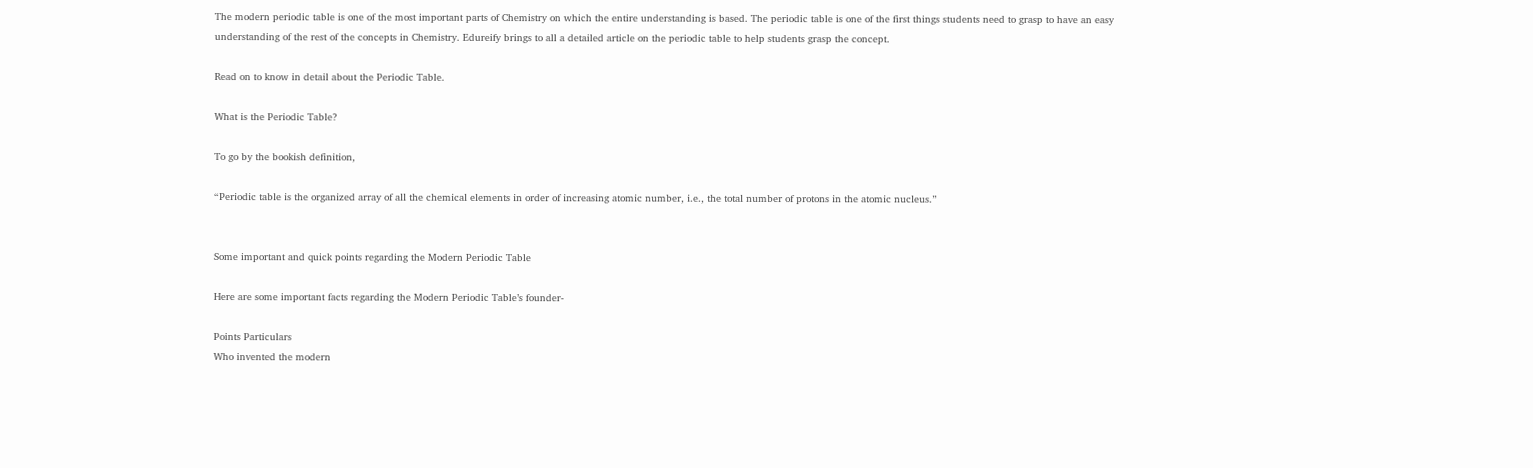The modern periodic table is one of the most important parts of Chemistry on which the entire understanding is based. The periodic table is one of the first things students need to grasp to have an easy understanding of the rest of the concepts in Chemistry. Edureify brings to all a detailed article on the periodic table to help students grasp the concept.

Read on to know in detail about the Periodic Table.

What is the Periodic Table?

To go by the bookish definition,

“Periodic table is the organized array of all the chemical elements in order of increasing atomic number, i.e., the total number of protons in the atomic nucleus.”


Some important and quick points regarding the Modern Periodic Table

Here are some important facts regarding the Modern Periodic Table’s founder-

Points Particulars
Who invented the modern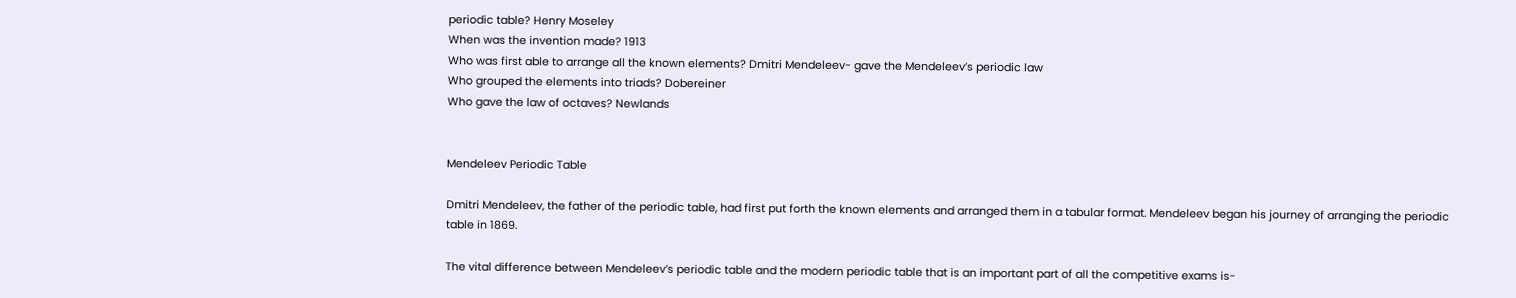periodic table? Henry Moseley
When was the invention made? 1913
Who was first able to arrange all the known elements? Dmitri Mendeleev- gave the Mendeleev’s periodic law
Who grouped the elements into triads? Dobereiner
Who gave the law of octaves? Newlands


Mendeleev Periodic Table

Dmitri Mendeleev, the father of the periodic table, had first put forth the known elements and arranged them in a tabular format. Mendeleev began his journey of arranging the periodic table in 1869.

The vital difference between Mendeleev’s periodic table and the modern periodic table that is an important part of all the competitive exams is-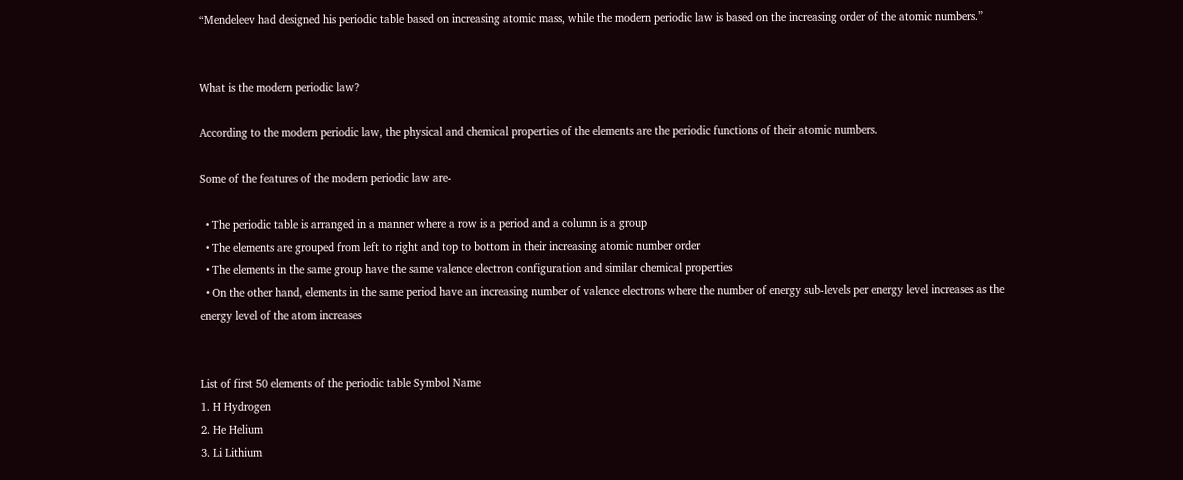“Mendeleev had designed his periodic table based on increasing atomic mass, while the modern periodic law is based on the increasing order of the atomic numbers.”


What is the modern periodic law?

According to the modern periodic law, the physical and chemical properties of the elements are the periodic functions of their atomic numbers.

Some of the features of the modern periodic law are-

  • The periodic table is arranged in a manner where a row is a period and a column is a group
  • The elements are grouped from left to right and top to bottom in their increasing atomic number order
  • The elements in the same group have the same valence electron configuration and similar chemical properties
  • On the other hand, elements in the same period have an increasing number of valence electrons where the number of energy sub-levels per energy level increases as the energy level of the atom increases


List of first 50 elements of the periodic table Symbol Name
1. H Hydrogen
2. He Helium
3. Li Lithium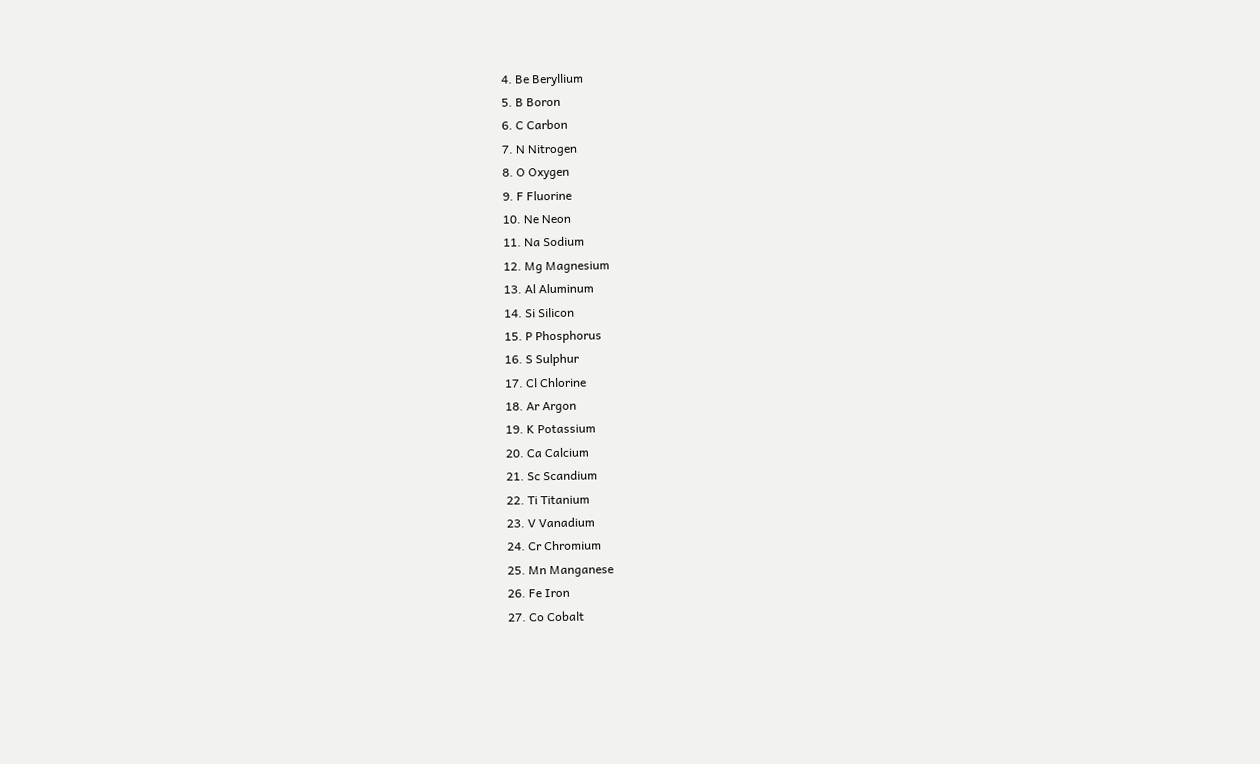4. Be Beryllium
5. B Boron
6. C Carbon
7. N Nitrogen
8. O Oxygen
9. F Fluorine
10. Ne Neon
11. Na Sodium
12. Mg Magnesium
13. Al Aluminum
14. Si Silicon
15. P Phosphorus
16. S Sulphur
17. Cl Chlorine
18. Ar Argon
19. K Potassium
20. Ca Calcium
21. Sc Scandium
22. Ti Titanium
23. V Vanadium
24. Cr Chromium
25. Mn Manganese
26. Fe Iron
27. Co Cobalt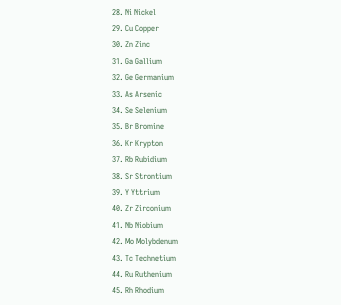28. Ni Nickel
29. Cu Copper
30. Zn Zinc
31. Ga Gallium
32. Ge Germanium
33. As Arsenic
34. Se Selenium
35. Br Bromine
36. Kr Krypton
37. Rb Rubidium
38. Sr Strontium
39. Y Yttrium
40. Zr Zirconium
41. Nb Niobium
42. Mo Molybdenum
43. Tc Technetium
44. Ru Ruthenium
45. Rh Rhodium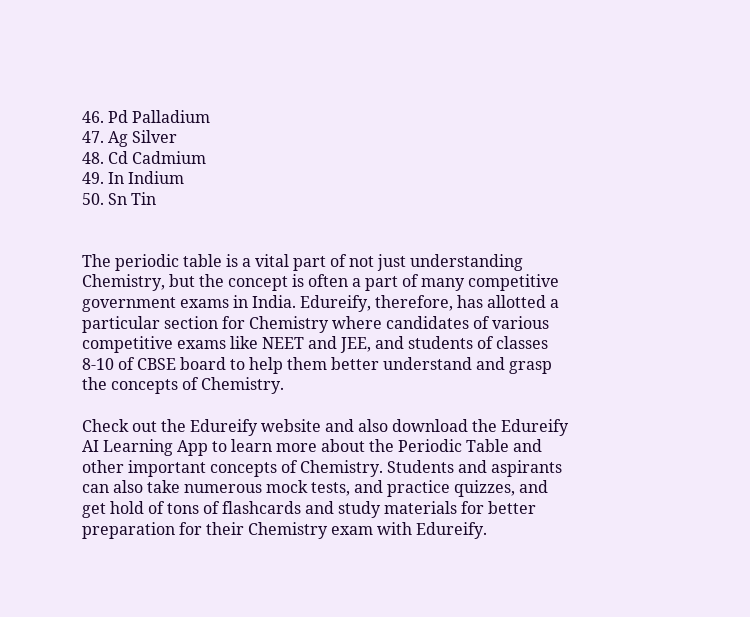46. Pd Palladium
47. Ag Silver
48. Cd Cadmium
49. In Indium
50. Sn Tin


The periodic table is a vital part of not just understanding Chemistry, but the concept is often a part of many competitive government exams in India. Edureify, therefore, has allotted a particular section for Chemistry where candidates of various competitive exams like NEET and JEE, and students of classes 8-10 of CBSE board to help them better understand and grasp the concepts of Chemistry.

Check out the Edureify website and also download the Edureify AI Learning App to learn more about the Periodic Table and other important concepts of Chemistry. Students and aspirants can also take numerous mock tests, and practice quizzes, and get hold of tons of flashcards and study materials for better preparation for their Chemistry exam with Edureify.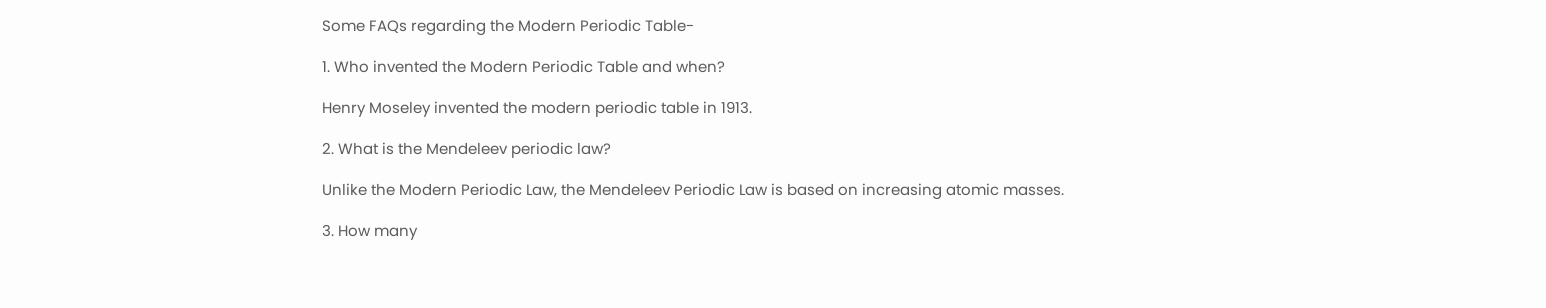Some FAQs regarding the Modern Periodic Table-

1. Who invented the Modern Periodic Table and when?

Henry Moseley invented the modern periodic table in 1913.

2. What is the Mendeleev periodic law?

Unlike the Modern Periodic Law, the Mendeleev Periodic Law is based on increasing atomic masses.

3. How many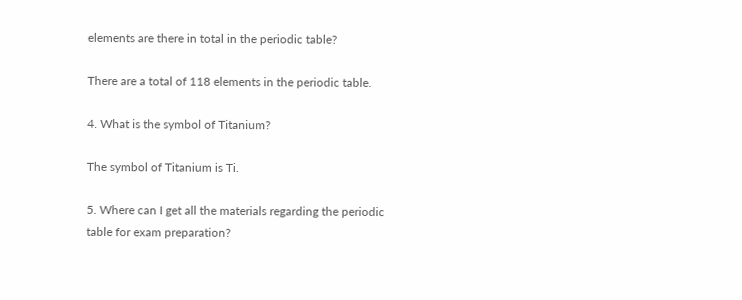elements are there in total in the periodic table?

There are a total of 118 elements in the periodic table.

4. What is the symbol of Titanium?

The symbol of Titanium is Ti.

5. Where can I get all the materials regarding the periodic table for exam preparation?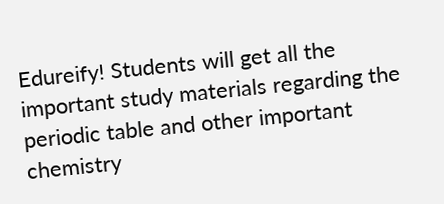Edureify! Students will get all the important study materials regarding the periodic table and other important chemistry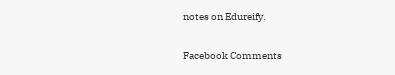notes on Edureify.


Facebook Comments